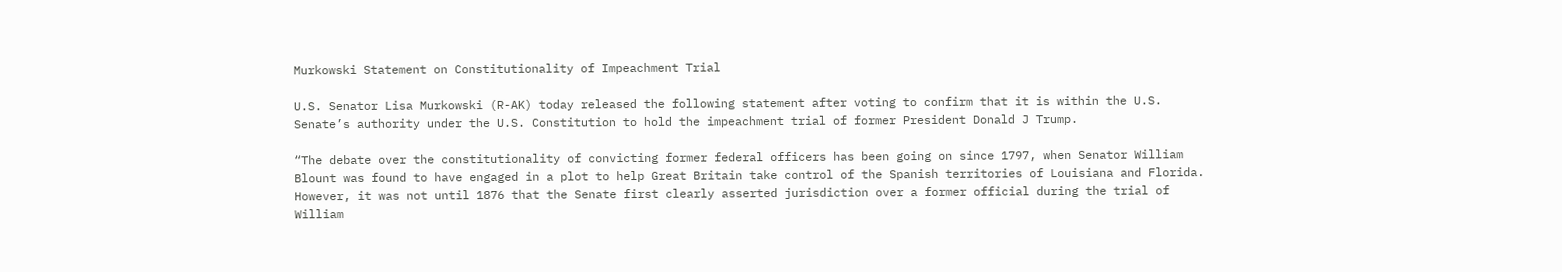Murkowski Statement on Constitutionality of Impeachment Trial

U.S. Senator Lisa Murkowski (R-AK) today released the following statement after voting to confirm that it is within the U.S. Senate’s authority under the U.S. Constitution to hold the impeachment trial of former President Donald J Trump.

“The debate over the constitutionality of convicting former federal officers has been going on since 1797, when Senator William Blount was found to have engaged in a plot to help Great Britain take control of the Spanish territories of Louisiana and Florida. However, it was not until 1876 that the Senate first clearly asserted jurisdiction over a former official during the trial of William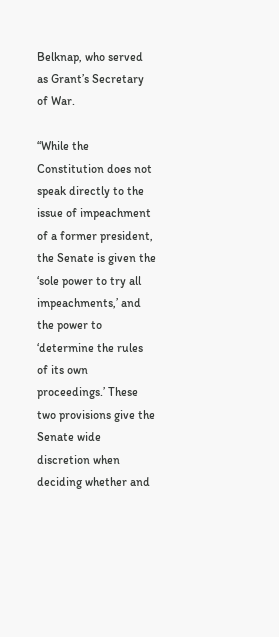Belknap, who served as Grant’s Secretary of War.

“While the Constitution does not speak directly to the issue of impeachment of a former president, the Senate is given the ‘sole power to try all impeachments,’ and the power to ‘determine the rules of its own proceedings.’ These two provisions give the Senate wide discretion when deciding whether and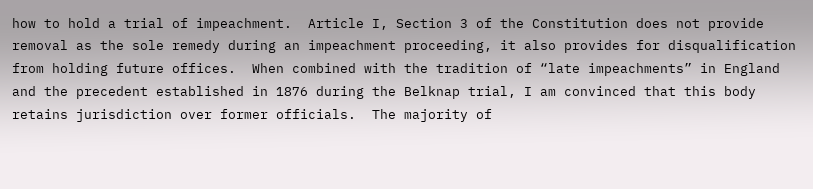how to hold a trial of impeachment.  Article I, Section 3 of the Constitution does not provide removal as the sole remedy during an impeachment proceeding, it also provides for disqualification from holding future offices.  When combined with the tradition of “late impeachments” in England and the precedent established in 1876 during the Belknap trial, I am convinced that this body retains jurisdiction over former officials.  The majority of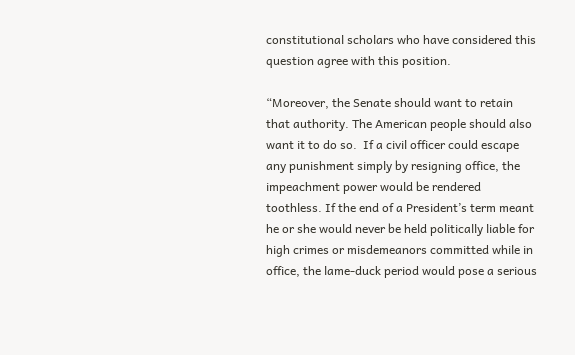constitutional scholars who have considered this question agree with this position.

“Moreover, the Senate should want to retain that authority. The American people should also want it to do so.  If a civil officer could escape any punishment simply by resigning office, the impeachment power would be rendered toothless. If the end of a President’s term meant he or she would never be held politically liable for high crimes or misdemeanors committed while in office, the lame-duck period would pose a serious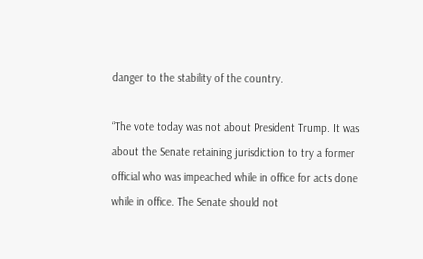danger to the stability of the country.

“The vote today was not about President Trump. It was about the Senate retaining jurisdiction to try a former official who was impeached while in office for acts done while in office. The Senate should not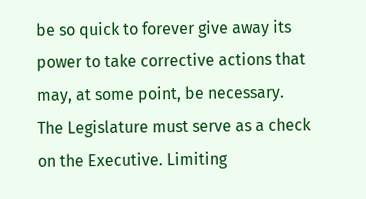be so quick to forever give away its power to take corrective actions that may, at some point, be necessary.  The Legislature must serve as a check on the Executive. Limiting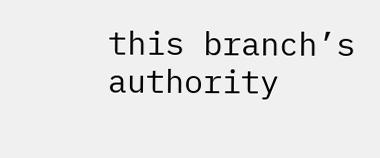this branch’s authority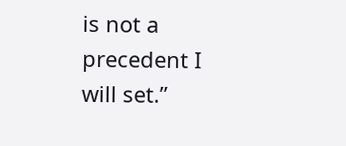is not a precedent I will set.”